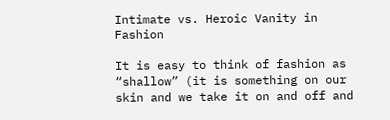Intimate vs. Heroic Vanity in Fashion

It is easy to think of fashion as “shallow” (it is something on our skin and we take it on and off and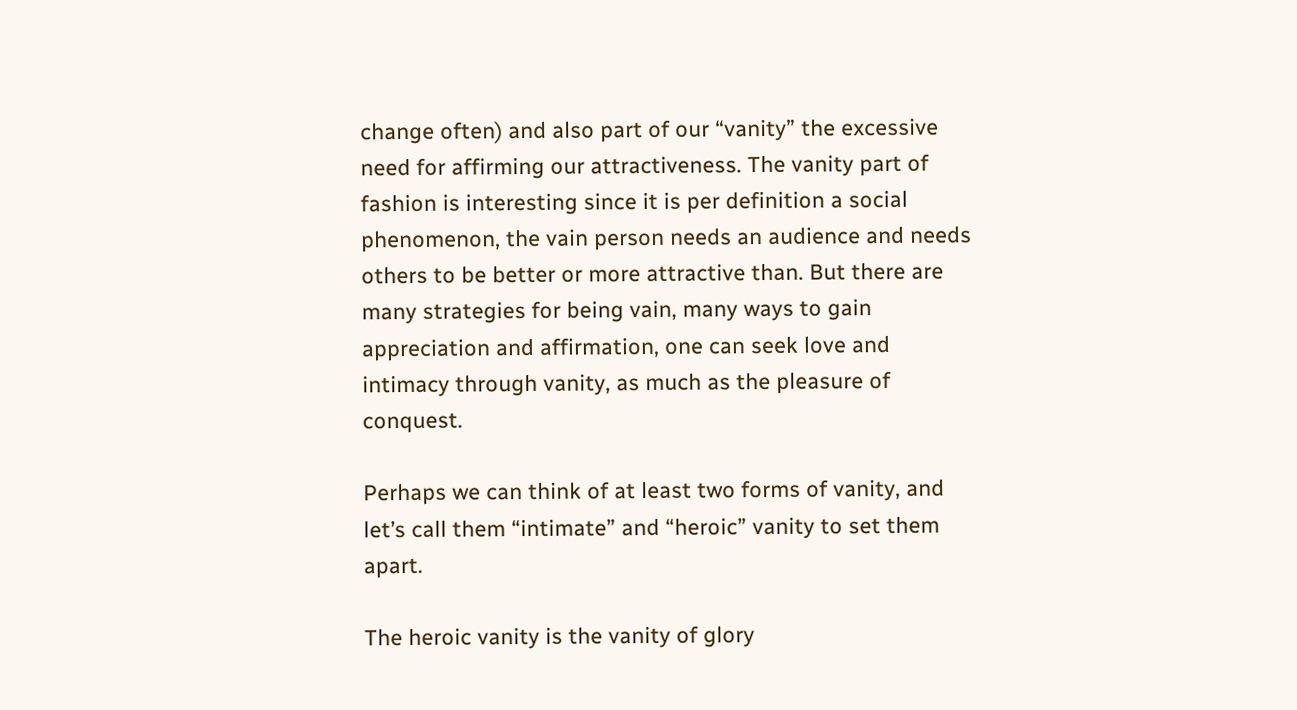change often) and also part of our “vanity” the excessive need for affirming our attractiveness. The vanity part of fashion is interesting since it is per definition a social phenomenon, the vain person needs an audience and needs others to be better or more attractive than. But there are many strategies for being vain, many ways to gain appreciation and affirmation, one can seek love and intimacy through vanity, as much as the pleasure of conquest.

Perhaps we can think of at least two forms of vanity, and let’s call them “intimate” and “heroic” vanity to set them apart.

The heroic vanity is the vanity of glory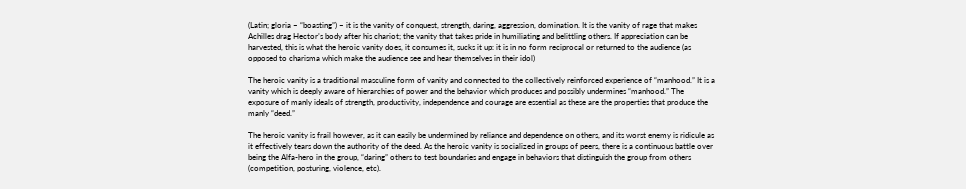(Latin; gloria – “boasting”) – it is the vanity of conquest, strength, daring, aggression, domination. It is the vanity of rage that makes Achilles drag Hector’s body after his chariot; the vanity that takes pride in humiliating and belittling others. If appreciation can be harvested, this is what the heroic vanity does, it consumes it, sucks it up: it is in no form reciprocal or returned to the audience (as opposed to charisma which make the audience see and hear themselves in their idol)

The heroic vanity is a traditional masculine form of vanity and connected to the collectively reinforced experience of “manhood.” It is a vanity which is deeply aware of hierarchies of power and the behavior which produces and possibly undermines “manhood.” The exposure of manly ideals of strength, productivity, independence and courage are essential as these are the properties that produce the manly “deed.”

The heroic vanity is frail however, as it can easily be undermined by reliance and dependence on others, and its worst enemy is ridicule as it effectively tears down the authority of the deed. As the heroic vanity is socialized in groups of peers, there is a continuous battle over being the Alfa-hero in the group, “daring” others to test boundaries and engage in behaviors that distinguish the group from others (competition, posturing, violence, etc).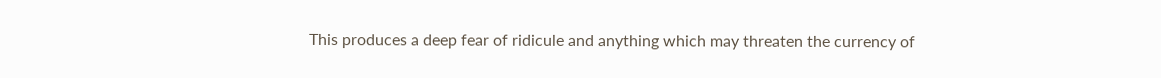This produces a deep fear of ridicule and anything which may threaten the currency of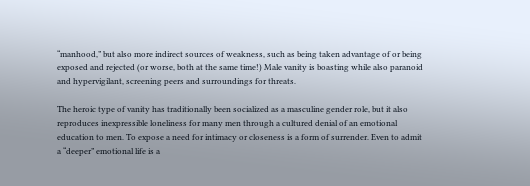“manhood,” but also more indirect sources of weakness, such as being taken advantage of or being exposed and rejected (or worse, both at the same time!) Male vanity is boasting while also paranoid and hypervigilant, screening peers and surroundings for threats.

The heroic type of vanity has traditionally been socialized as a masculine gender role, but it also reproduces inexpressible loneliness for many men through a cultured denial of an emotional education to men. To expose a need for intimacy or closeness is a form of surrender. Even to admit a “deeper” emotional life is a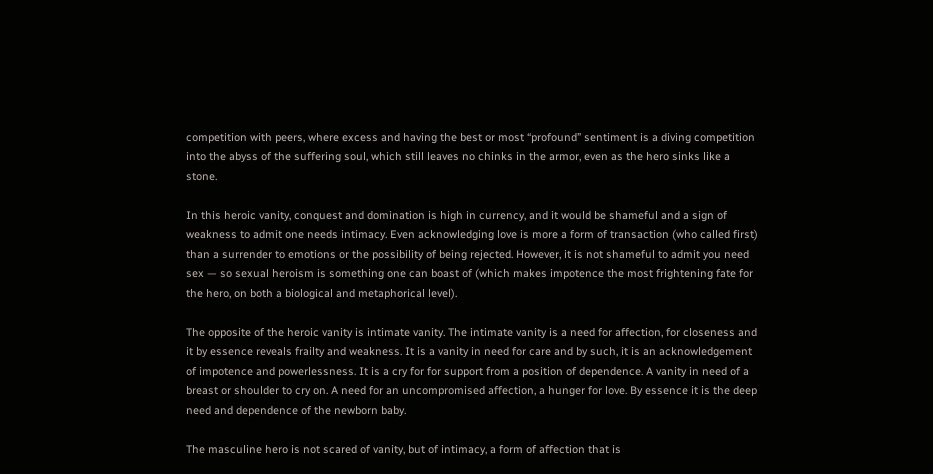competition with peers, where excess and having the best or most “profound” sentiment is a diving competition into the abyss of the suffering soul, which still leaves no chinks in the armor, even as the hero sinks like a stone.

In this heroic vanity, conquest and domination is high in currency, and it would be shameful and a sign of weakness to admit one needs intimacy. Even acknowledging love is more a form of transaction (who called first) than a surrender to emotions or the possibility of being rejected. However, it is not shameful to admit you need sex — so sexual heroism is something one can boast of (which makes impotence the most frightening fate for the hero, on both a biological and metaphorical level).

The opposite of the heroic vanity is intimate vanity. The intimate vanity is a need for affection, for closeness and it by essence reveals frailty and weakness. It is a vanity in need for care and by such, it is an acknowledgement of impotence and powerlessness. It is a cry for for support from a position of dependence. A vanity in need of a breast or shoulder to cry on. A need for an uncompromised affection, a hunger for love. By essence it is the deep need and dependence of the newborn baby.

The masculine hero is not scared of vanity, but of intimacy, a form of affection that is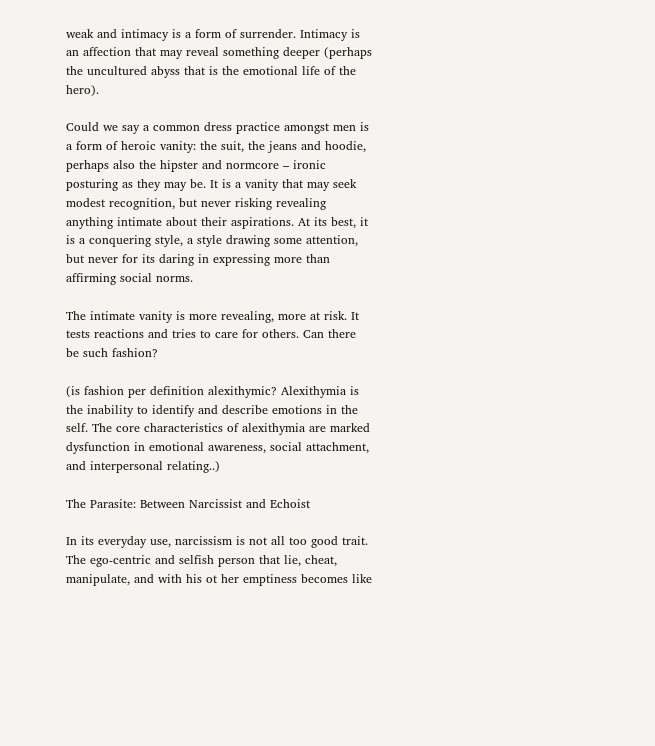weak and intimacy is a form of surrender. Intimacy is an affection that may reveal something deeper (perhaps the uncultured abyss that is the emotional life of the hero).

Could we say a common dress practice amongst men is a form of heroic vanity: the suit, the jeans and hoodie, perhaps also the hipster and normcore – ironic posturing as they may be. It is a vanity that may seek modest recognition, but never risking revealing anything intimate about their aspirations. At its best, it is a conquering style, a style drawing some attention, but never for its daring in expressing more than affirming social norms.

The intimate vanity is more revealing, more at risk. It tests reactions and tries to care for others. Can there be such fashion?

(is fashion per definition alexithymic? Alexithymia is the inability to identify and describe emotions in the self. The core characteristics of alexithymia are marked dysfunction in emotional awareness, social attachment, and interpersonal relating..)

The Parasite: Between Narcissist and Echoist

In its everyday use, narcissism is not all too good trait. The ego-centric and selfish person that lie, cheat, manipulate, and with his ot her emptiness becomes like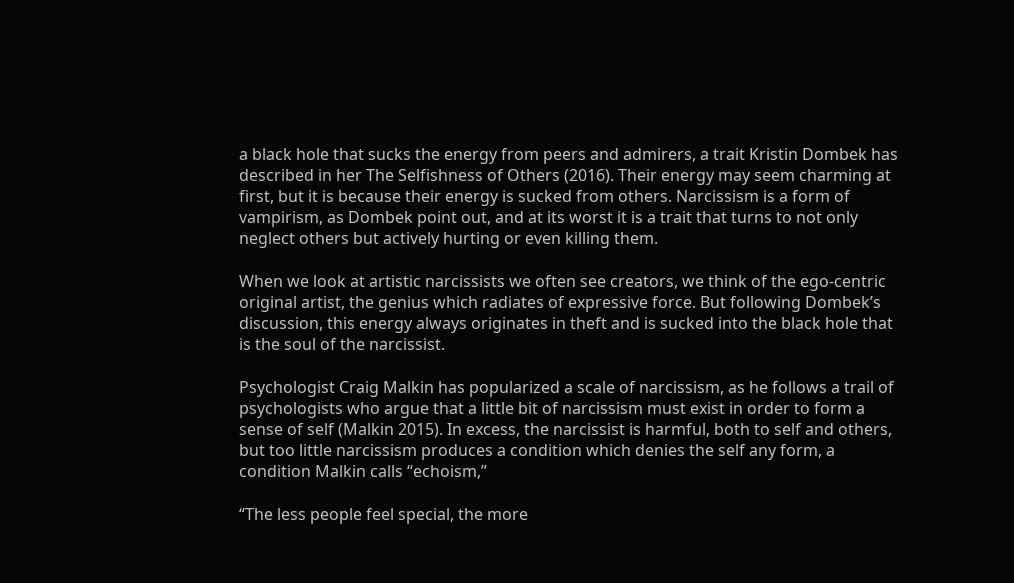a black hole that sucks the energy from peers and admirers, a trait Kristin Dombek has described in her The Selfishness of Others (2016). Their energy may seem charming at first, but it is because their energy is sucked from others. Narcissism is a form of vampirism, as Dombek point out, and at its worst it is a trait that turns to not only neglect others but actively hurting or even killing them.

When we look at artistic narcissists we often see creators, we think of the ego-centric original artist, the genius which radiates of expressive force. But following Dombek’s discussion, this energy always originates in theft and is sucked into the black hole that is the soul of the narcissist.

Psychologist Craig Malkin has popularized a scale of narcissism, as he follows a trail of psychologists who argue that a little bit of narcissism must exist in order to form a sense of self (Malkin 2015). In excess, the narcissist is harmful, both to self and others, but too little narcissism produces a condition which denies the self any form, a condition Malkin calls “echoism,”

“The less people feel special, the more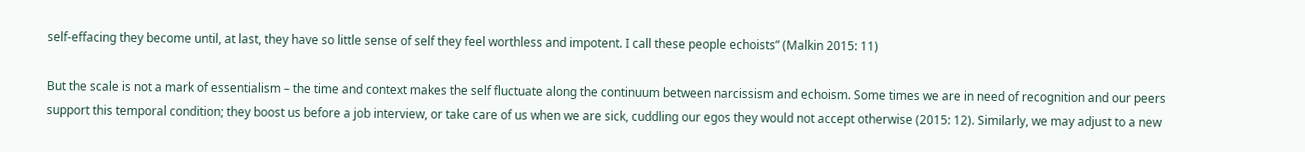self-effacing they become until, at last, they have so little sense of self they feel worthless and impotent. I call these people echoists” (Malkin 2015: 11)

But the scale is not a mark of essentialism – the time and context makes the self fluctuate along the continuum between narcissism and echoism. Some times we are in need of recognition and our peers support this temporal condition; they boost us before a job interview, or take care of us when we are sick, cuddling our egos they would not accept otherwise (2015: 12). Similarly, we may adjust to a new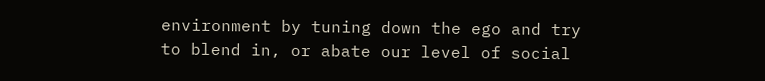environment by tuning down the ego and try to blend in, or abate our level of social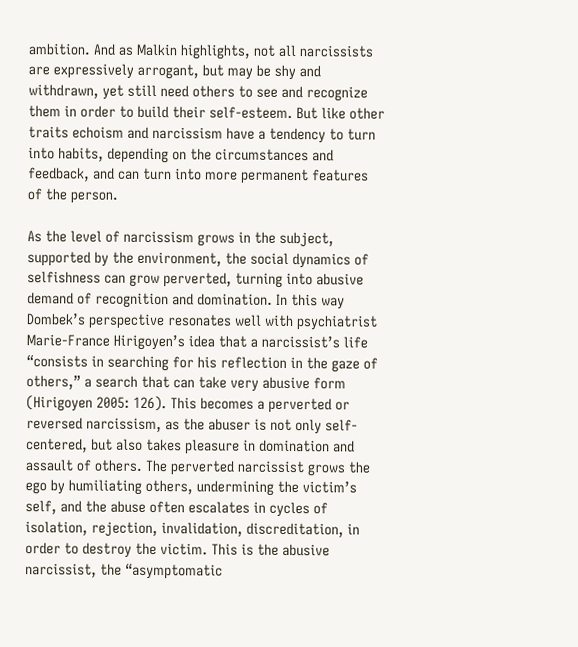ambition. And as Malkin highlights, not all narcissists are expressively arrogant, but may be shy and withdrawn, yet still need others to see and recognize them in order to build their self-esteem. But like other traits echoism and narcissism have a tendency to turn into habits, depending on the circumstances and feedback, and can turn into more permanent features of the person.

As the level of narcissism grows in the subject, supported by the environment, the social dynamics of selfishness can grow perverted, turning into abusive demand of recognition and domination. In this way Dombek’s perspective resonates well with psychiatrist Marie-France Hirigoyen’s idea that a narcissist’s life “consists in searching for his reflection in the gaze of others,” a search that can take very abusive form (Hirigoyen 2005: 126). This becomes a perverted or reversed narcissism, as the abuser is not only self-centered, but also takes pleasure in domination and assault of others. The perverted narcissist grows the ego by humiliating others, undermining the victim’s self, and the abuse often escalates in cycles of isolation, rejection, invalidation, discreditation, in order to destroy the victim. This is the abusive narcissist, the “asymptomatic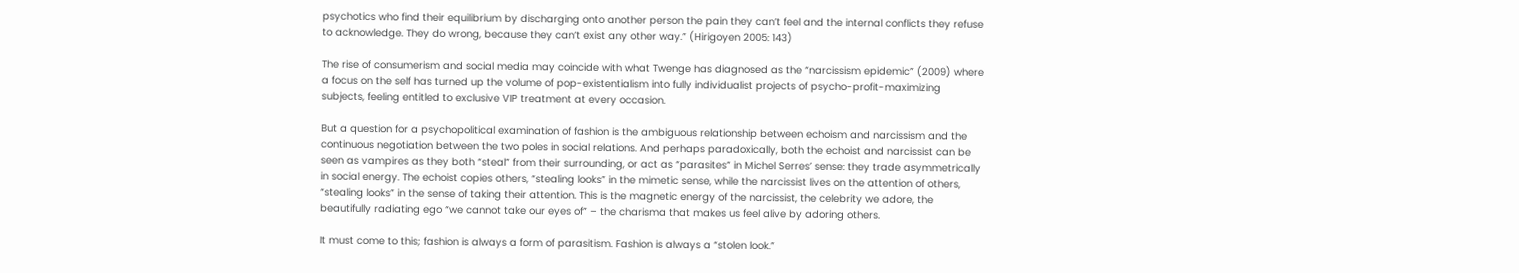psychotics who find their equilibrium by discharging onto another person the pain they can’t feel and the internal conflicts they refuse to acknowledge. They do wrong, because they can’t exist any other way.” (Hirigoyen 2005: 143)

The rise of consumerism and social media may coincide with what Twenge has diagnosed as the “narcissism epidemic” (2009) where a focus on the self has turned up the volume of pop-existentialism into fully individualist projects of psycho-profit-maximizing subjects, feeling entitled to exclusive VIP treatment at every occasion.

But a question for a psychopolitical examination of fashion is the ambiguous relationship between echoism and narcissism and the continuous negotiation between the two poles in social relations. And perhaps paradoxically, both the echoist and narcissist can be seen as vampires as they both “steal” from their surrounding, or act as “parasites” in Michel Serres’ sense: they trade asymmetrically in social energy. The echoist copies others, “stealing looks” in the mimetic sense, while the narcissist lives on the attention of others, “stealing looks” in the sense of taking their attention. This is the magnetic energy of the narcissist, the celebrity we adore, the beautifully radiating ego “we cannot take our eyes of” – the charisma that makes us feel alive by adoring others.

It must come to this; fashion is always a form of parasitism. Fashion is always a “stolen look.”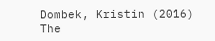Dombek, Kristin (2016) The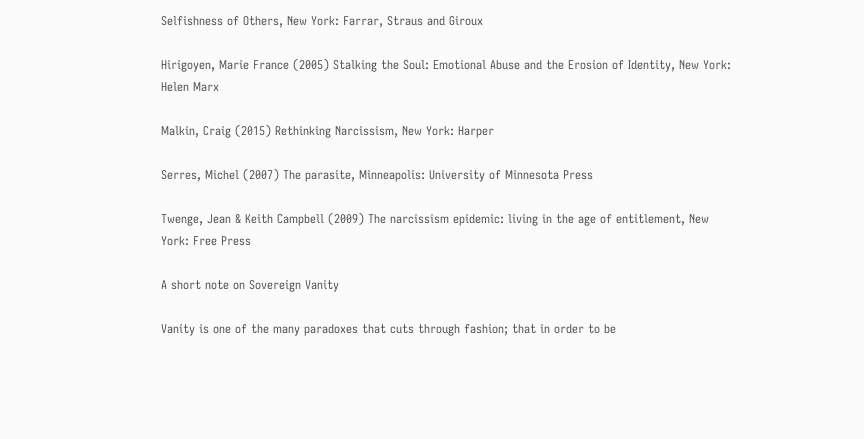Selfishness of Others, New York: Farrar, Straus and Giroux

Hirigoyen, Marie France (2005) Stalking the Soul: Emotional Abuse and the Erosion of Identity, New York: Helen Marx

Malkin, Craig (2015) Rethinking Narcissism, New York: Harper

Serres, Michel (2007) The parasite, Minneapolis: University of Minnesota Press

Twenge, Jean & Keith Campbell (2009) The narcissism epidemic: living in the age of entitlement, New York: Free Press

A short note on Sovereign Vanity

Vanity is one of the many paradoxes that cuts through fashion; that in order to be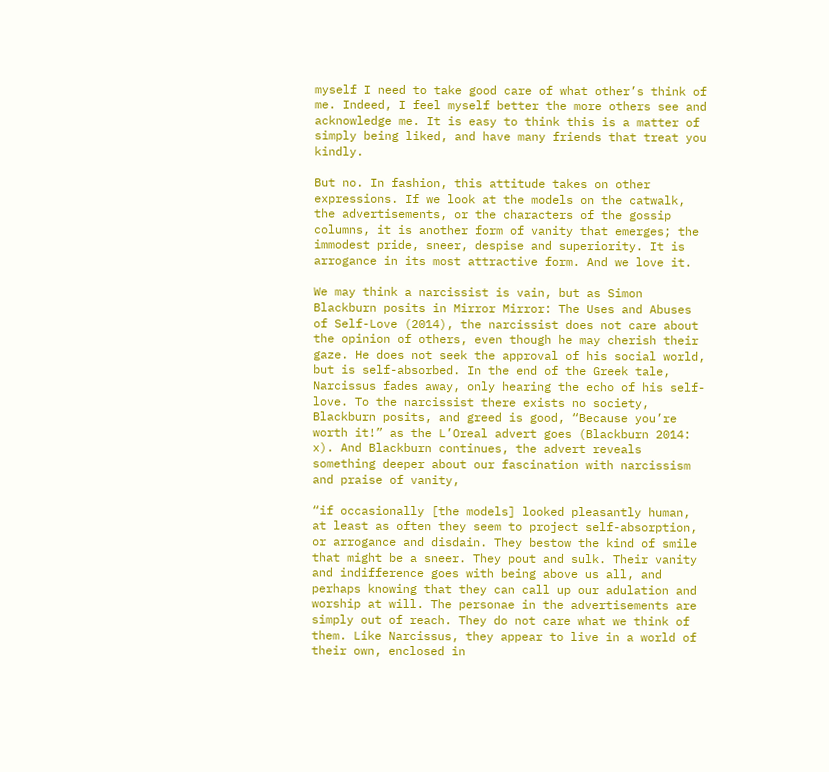myself I need to take good care of what other’s think of me. Indeed, I feel myself better the more others see and acknowledge me. It is easy to think this is a matter of simply being liked, and have many friends that treat you kindly.

But no. In fashion, this attitude takes on other expressions. If we look at the models on the catwalk, the advertisements, or the characters of the gossip columns, it is another form of vanity that emerges; the immodest pride, sneer, despise and superiority. It is arrogance in its most attractive form. And we love it.

We may think a narcissist is vain, but as Simon Blackburn posits in Mirror Mirror: The Uses and Abuses of Self-Love (2014), the narcissist does not care about the opinion of others, even though he may cherish their gaze. He does not seek the approval of his social world, but is self-absorbed. In the end of the Greek tale, Narcissus fades away, only hearing the echo of his self-love. To the narcissist there exists no society, Blackburn posits, and greed is good, “Because you’re worth it!” as the L’Oreal advert goes (Blackburn 2014: x). And Blackburn continues, the advert reveals something deeper about our fascination with narcissism and praise of vanity,

“if occasionally [the models] looked pleasantly human, at least as often they seem to project self-absorption, or arrogance and disdain. They bestow the kind of smile that might be a sneer. They pout and sulk. Their vanity and indifference goes with being above us all, and perhaps knowing that they can call up our adulation and worship at will. The personae in the advertisements are simply out of reach. They do not care what we think of them. Like Narcissus, they appear to live in a world of their own, enclosed in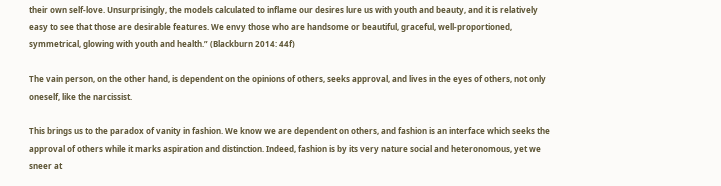their own self-love. Unsurprisingly, the models calculated to inflame our desires lure us with youth and beauty, and it is relatively easy to see that those are desirable features. We envy those who are handsome or beautiful, graceful, well-proportioned, symmetrical, glowing with youth and health.” (Blackburn 2014: 44f)

The vain person, on the other hand, is dependent on the opinions of others, seeks approval, and lives in the eyes of others, not only oneself, like the narcissist.

This brings us to the paradox of vanity in fashion. We know we are dependent on others, and fashion is an interface which seeks the approval of others while it marks aspiration and distinction. Indeed, fashion is by its very nature social and heteronomous, yet we sneer at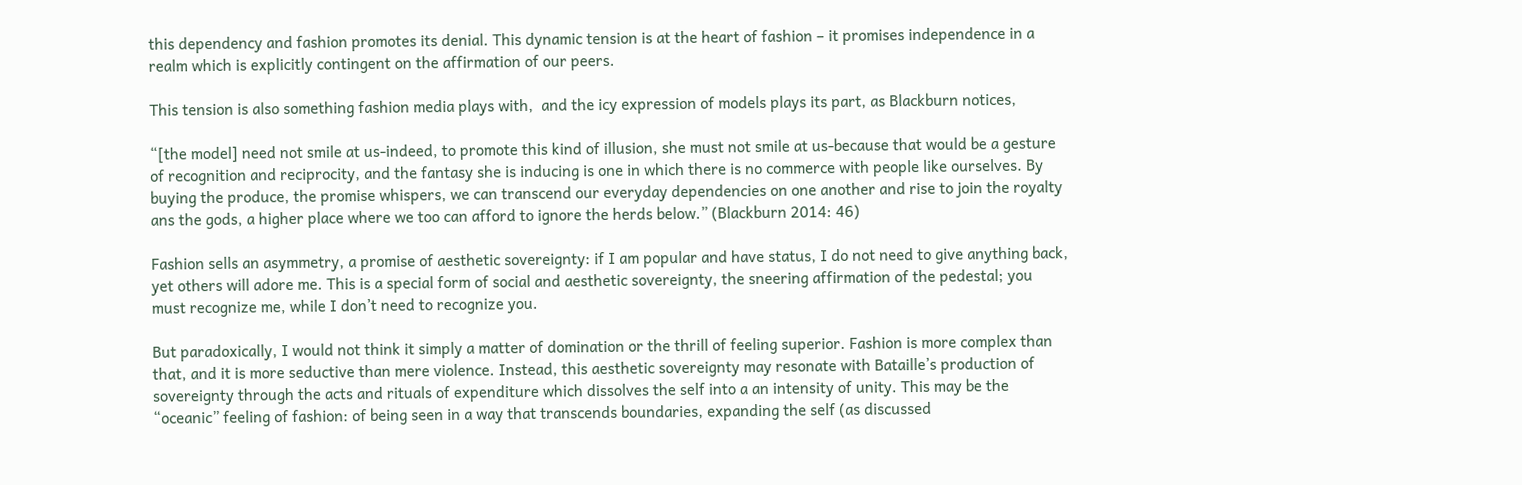this dependency and fashion promotes its denial. This dynamic tension is at the heart of fashion – it promises independence in a realm which is explicitly contingent on the affirmation of our peers.

This tension is also something fashion media plays with,  and the icy expression of models plays its part, as Blackburn notices,

“[the model] need not smile at us-indeed, to promote this kind of illusion, she must not smile at us-because that would be a gesture of recognition and reciprocity, and the fantasy she is inducing is one in which there is no commerce with people like ourselves. By buying the produce, the promise whispers, we can transcend our everyday dependencies on one another and rise to join the royalty ans the gods, a higher place where we too can afford to ignore the herds below.” (Blackburn 2014: 46)

Fashion sells an asymmetry, a promise of aesthetic sovereignty: if I am popular and have status, I do not need to give anything back, yet others will adore me. This is a special form of social and aesthetic sovereignty, the sneering affirmation of the pedestal; you must recognize me, while I don’t need to recognize you.

But paradoxically, I would not think it simply a matter of domination or the thrill of feeling superior. Fashion is more complex than that, and it is more seductive than mere violence. Instead, this aesthetic sovereignty may resonate with Bataille’s production of sovereignty through the acts and rituals of expenditure which dissolves the self into a an intensity of unity. This may be the “oceanic” feeling of fashion: of being seen in a way that transcends boundaries, expanding the self (as discussed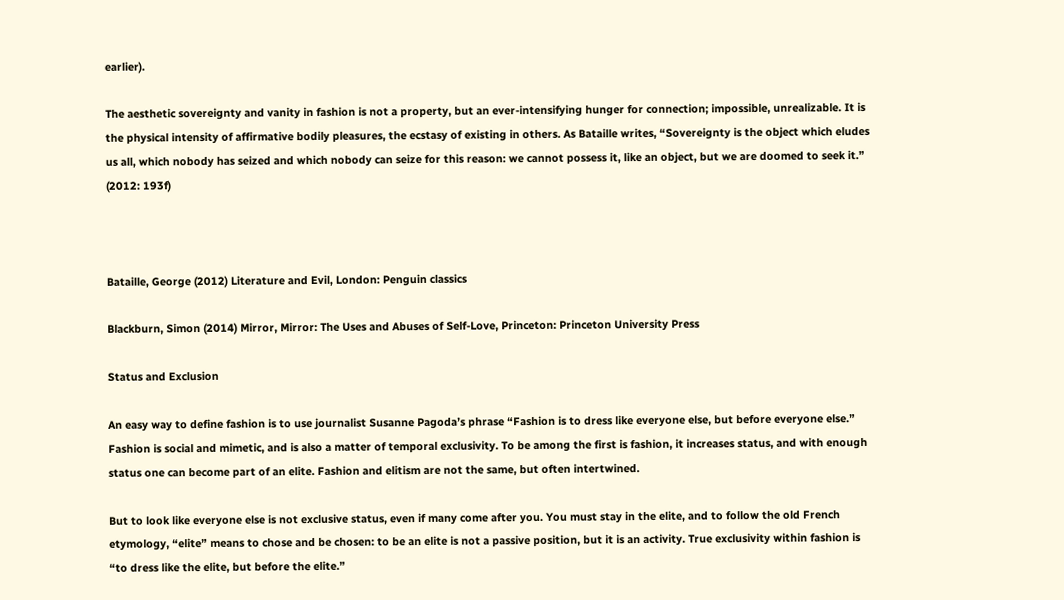earlier).

The aesthetic sovereignty and vanity in fashion is not a property, but an ever-intensifying hunger for connection; impossible, unrealizable. It is the physical intensity of affirmative bodily pleasures, the ecstasy of existing in others. As Bataille writes, “Sovereignty is the object which eludes us all, which nobody has seized and which nobody can seize for this reason: we cannot possess it, like an object, but we are doomed to seek it.” (2012: 193f)



Bataille, George (2012) Literature and Evil, London: Penguin classics

Blackburn, Simon (2014) Mirror, Mirror: The Uses and Abuses of Self-Love, Princeton: Princeton University Press

Status and Exclusion

An easy way to define fashion is to use journalist Susanne Pagoda’s phrase “Fashion is to dress like everyone else, but before everyone else.” Fashion is social and mimetic, and is also a matter of temporal exclusivity. To be among the first is fashion, it increases status, and with enough status one can become part of an elite. Fashion and elitism are not the same, but often intertwined.

But to look like everyone else is not exclusive status, even if many come after you. You must stay in the elite, and to follow the old French etymology, “elite” means to chose and be chosen: to be an elite is not a passive position, but it is an activity. True exclusivity within fashion is “to dress like the elite, but before the elite.”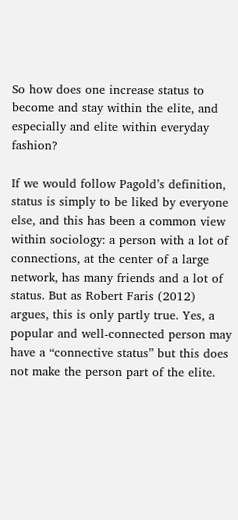So how does one increase status to become and stay within the elite, and especially and elite within everyday fashion?

If we would follow Pagold’s definition, status is simply to be liked by everyone else, and this has been a common view within sociology: a person with a lot of connections, at the center of a large network, has many friends and a lot of status. But as Robert Faris (2012) argues, this is only partly true. Yes, a popular and well-connected person may have a “connective status” but this does not make the person part of the elite.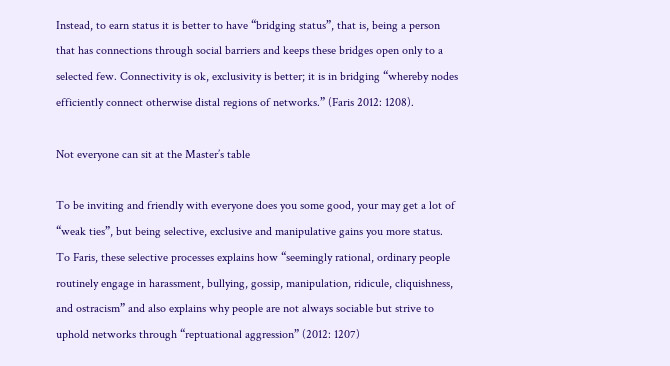Instead, to earn status it is better to have “bridging status”, that is, being a person that has connections through social barriers and keeps these bridges open only to a selected few. Connectivity is ok, exclusivity is better; it is in bridging “whereby nodes efficiently connect otherwise distal regions of networks.” (Faris 2012: 1208).

Not everyone can sit at the Master’s table

To be inviting and friendly with everyone does you some good, your may get a lot of “weak ties”, but being selective, exclusive and manipulative gains you more status. To Faris, these selective processes explains how “seemingly rational, ordinary people routinely engage in harassment, bullying, gossip, manipulation, ridicule, cliquishness, and ostracism” and also explains why people are not always sociable but strive to uphold networks through “reptuational aggression” (2012: 1207)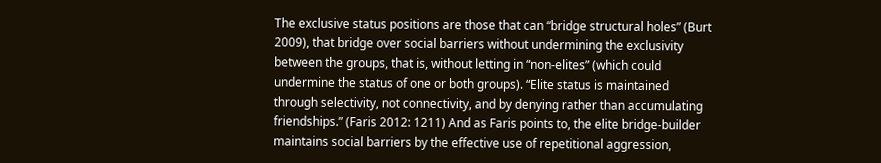The exclusive status positions are those that can “bridge structural holes” (Burt 2009), that bridge over social barriers without undermining the exclusivity between the groups, that is, without letting in “non-elites” (which could undermine the status of one or both groups). “Elite status is maintained through selectivity, not connectivity, and by denying rather than accumulating friendships.” (Faris 2012: 1211) And as Faris points to, the elite bridge-builder maintains social barriers by the effective use of repetitional aggression,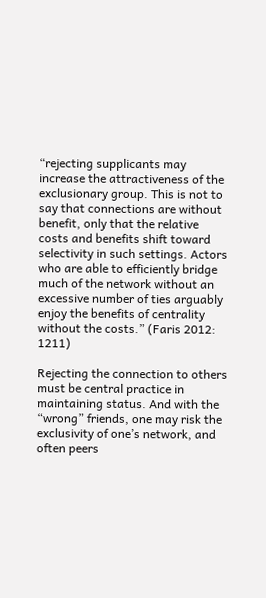“rejecting supplicants may increase the attractiveness of the exclusionary group. This is not to say that connections are without benefit, only that the relative costs and benefits shift toward selectivity in such settings. Actors who are able to efficiently bridge much of the network without an excessive number of ties arguably enjoy the benefits of centrality without the costs.” (Faris 2012: 1211)

Rejecting the connection to others must be central practice in maintaining status. And with the “wrong” friends, one may risk the exclusivity of one’s network, and often peers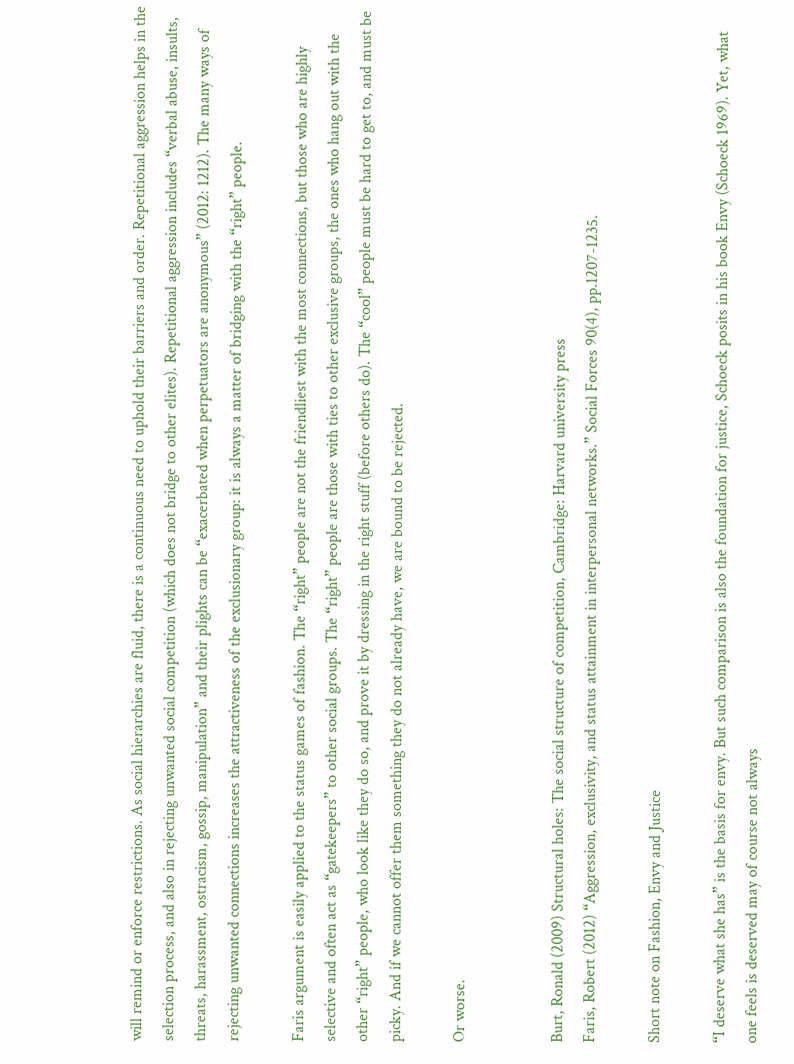will remind or enforce restrictions. As social hierarchies are fluid, there is a continuous need to uphold their barriers and order. Repetitional aggression helps in the selection process, and also in rejecting unwanted social competition (which does not bridge to other elites). Repetitional aggression includes “verbal abuse, insults, threats, harassment, ostracism, gossip, manipulation” and their plights can be “exacerbated when perpetuators are anonymous” (2012: 1212). The many ways of rejecting unwanted connections increases the attractiveness of the exclusionary group: it is always a matter of bridging with the “right” people.

Faris argument is easily applied to the status games of fashion. The “right” people are not the friendliest with the most connections, but those who are highly selective and often act as “gatekeepers” to other social groups. The “right” people are those with ties to other exclusive groups, the ones who hang out with the other “right” people, who look like they do so, and prove it by dressing in the right stuff (before others do). The “cool” people must be hard to get to, and must be picky. And if we cannot offer them something they do not already have, we are bound to be rejected.

Or worse.


Burt, Ronald (2009) Structural holes: The social structure of competition, Cambridge: Harvard university press
Faris, Robert (2012) “Aggression, exclusivity, and status attainment in interpersonal networks.” Social Forces 90(4), pp.1207-1235.

Short note on Fashion, Envy and Justice

“I deserve what she has” is the basis for envy. But such comparison is also the foundation for justice, Schoeck posits in his book Envy (Schoeck 1969). Yet, what one feels is deserved may of course not always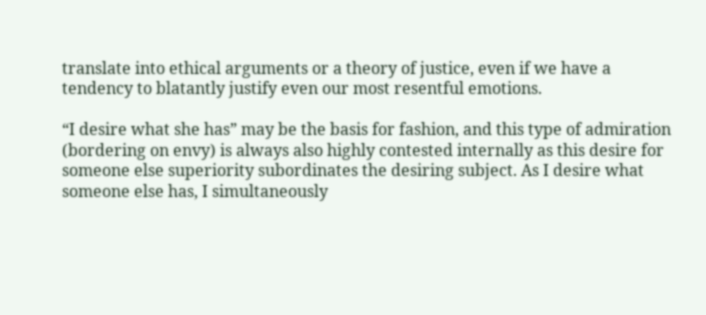translate into ethical arguments or a theory of justice, even if we have a tendency to blatantly justify even our most resentful emotions.

“I desire what she has” may be the basis for fashion, and this type of admiration (bordering on envy) is always also highly contested internally as this desire for someone else superiority subordinates the desiring subject. As I desire what someone else has, I simultaneously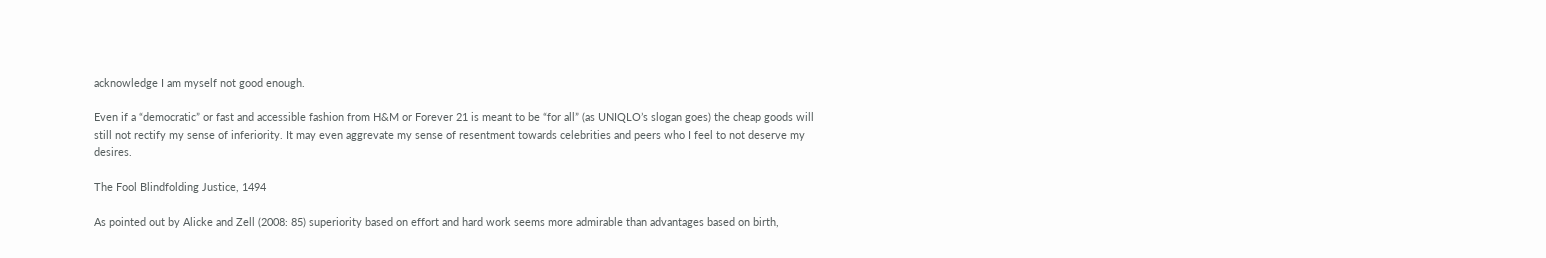acknowledge I am myself not good enough.

Even if a “democratic” or fast and accessible fashion from H&M or Forever 21 is meant to be “for all” (as UNIQLO’s slogan goes) the cheap goods will still not rectify my sense of inferiority. It may even aggrevate my sense of resentment towards celebrities and peers who I feel to not deserve my desires.

The Fool Blindfolding Justice, 1494

As pointed out by Alicke and Zell (2008: 85) superiority based on effort and hard work seems more admirable than advantages based on birth,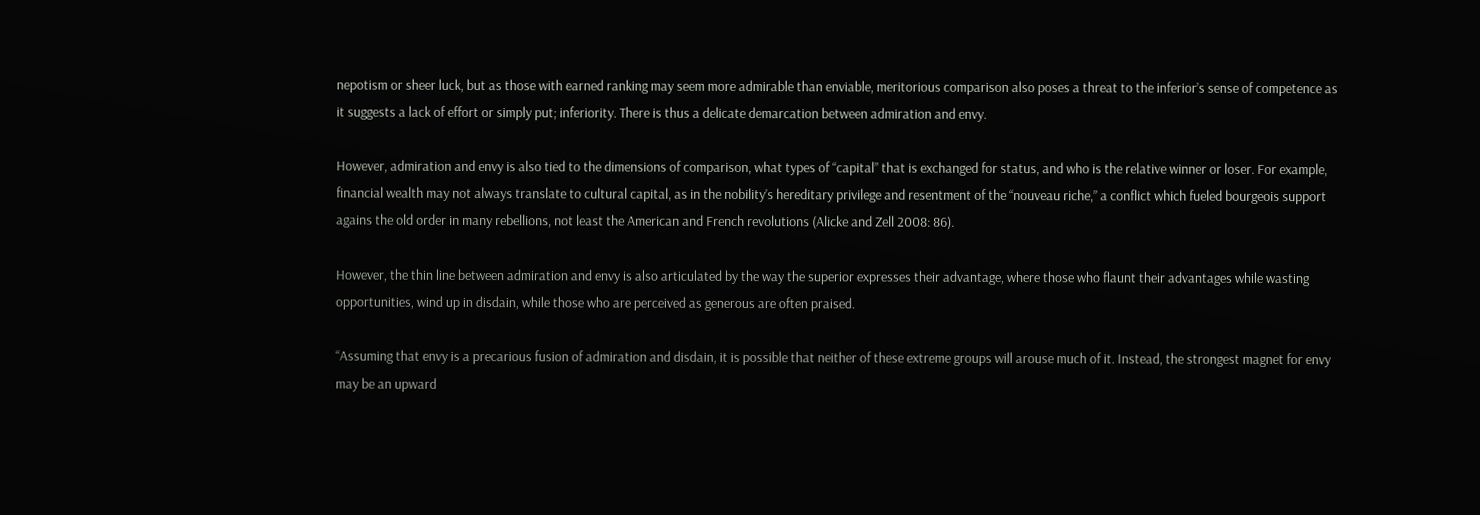nepotism or sheer luck, but as those with earned ranking may seem more admirable than enviable, meritorious comparison also poses a threat to the inferior’s sense of competence as it suggests a lack of effort or simply put; inferiority. There is thus a delicate demarcation between admiration and envy.

However, admiration and envy is also tied to the dimensions of comparison, what types of “capital” that is exchanged for status, and who is the relative winner or loser. For example, financial wealth may not always translate to cultural capital, as in the nobility’s hereditary privilege and resentment of the “nouveau riche,” a conflict which fueled bourgeois support agains the old order in many rebellions, not least the American and French revolutions (Alicke and Zell 2008: 86).

However, the thin line between admiration and envy is also articulated by the way the superior expresses their advantage, where those who flaunt their advantages while wasting opportunities, wind up in disdain, while those who are perceived as generous are often praised.

“Assuming that envy is a precarious fusion of admiration and disdain, it is possible that neither of these extreme groups will arouse much of it. Instead, the strongest magnet for envy may be an upward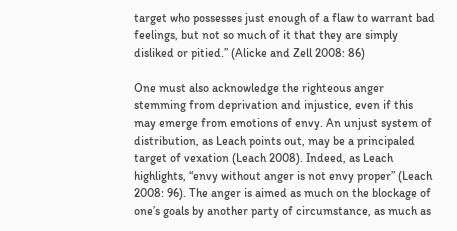target who possesses just enough of a flaw to warrant bad feelings, but not so much of it that they are simply disliked or pitied.” (Alicke and Zell 2008: 86)

One must also acknowledge the righteous anger stemming from deprivation and injustice, even if this may emerge from emotions of envy. An unjust system of distribution, as Leach points out, may be a principaled target of vexation (Leach 2008). Indeed, as Leach highlights, “envy without anger is not envy proper” (Leach 2008: 96). The anger is aimed as much on the blockage of one’s goals by another party of circumstance, as much as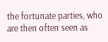the fortunate parties, who are then often seen as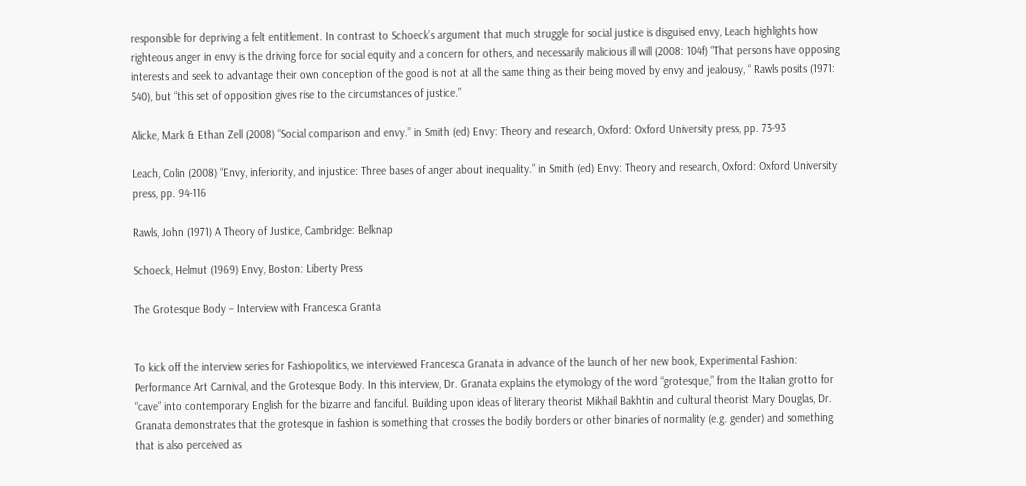responsible for depriving a felt entitlement. In contrast to Schoeck’s argument that much struggle for social justice is disguised envy, Leach highlights how righteous anger in envy is the driving force for social equity and a concern for others, and necessarily malicious ill will (2008: 104f) “That persons have opposing interests and seek to advantage their own conception of the good is not at all the same thing as their being moved by envy and jealousy, “ Rawls posits (1971: 540), but “this set of opposition gives rise to the circumstances of justice.”

Alicke, Mark & Ethan Zell (2008) “Social comparison and envy.” in Smith (ed) Envy: Theory and research, Oxford: Oxford University press, pp. 73-93

Leach, Colin (2008) “Envy, inferiority, and injustice: Three bases of anger about inequality.” in Smith (ed) Envy: Theory and research, Oxford: Oxford University press, pp. 94-116

Rawls, John (1971) A Theory of Justice, Cambridge: Belknap

Schoeck, Helmut (1969) Envy, Boston: Liberty Press

The Grotesque Body – Interview with Francesca Granta


To kick off the interview series for Fashiopolitics, we interviewed Francesca Granata in advance of the launch of her new book, Experimental Fashion: Performance Art Carnival, and the Grotesque Body. In this interview, Dr. Granata explains the etymology of the word “grotesque,” from the Italian grotto for “cave” into contemporary English for the bizarre and fanciful. Building upon ideas of literary theorist Mikhail Bakhtin and cultural theorist Mary Douglas, Dr. Granata demonstrates that the grotesque in fashion is something that crosses the bodily borders or other binaries of normality (e.g. gender) and something that is also perceived as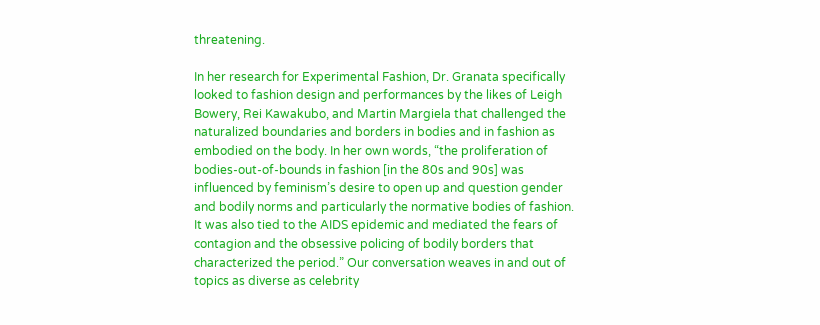threatening.

In her research for Experimental Fashion, Dr. Granata specifically looked to fashion design and performances by the likes of Leigh Bowery, Rei Kawakubo, and Martin Margiela that challenged the naturalized boundaries and borders in bodies and in fashion as embodied on the body. In her own words, “the proliferation of bodies-out-of-bounds in fashion [in the 80s and 90s] was influenced by feminism’s desire to open up and question gender and bodily norms and particularly the normative bodies of fashion. It was also tied to the AIDS epidemic and mediated the fears of contagion and the obsessive policing of bodily borders that characterized the period.” Our conversation weaves in and out of topics as diverse as celebrity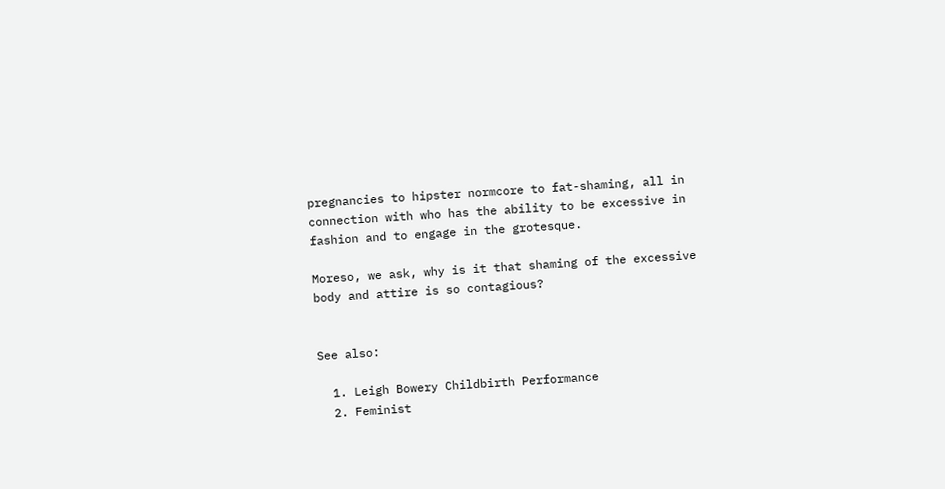pregnancies to hipster normcore to fat-shaming, all in connection with who has the ability to be excessive in fashion and to engage in the grotesque.

Moreso, we ask, why is it that shaming of the excessive body and attire is so contagious?


See also:

  1. Leigh Bowery Childbirth Performance
  2. Feminist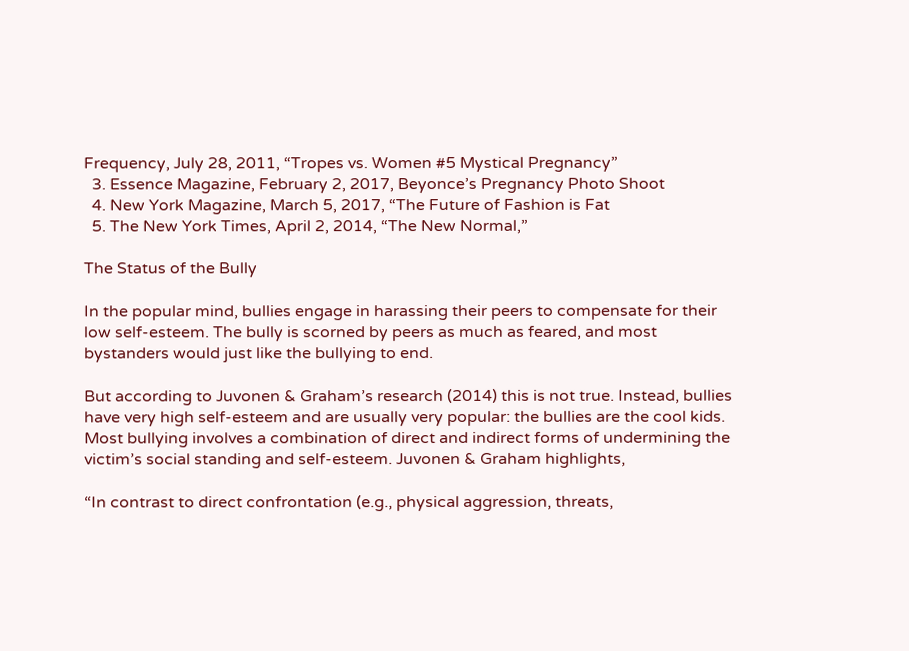Frequency, July 28, 2011, “Tropes vs. Women #5 Mystical Pregnancy”
  3. Essence Magazine, February 2, 2017, Beyonce’s Pregnancy Photo Shoot
  4. New York Magazine, March 5, 2017, “The Future of Fashion is Fat
  5. The New York Times, April 2, 2014, “The New Normal,”

The Status of the Bully

In the popular mind, bullies engage in harassing their peers to compensate for their low self-esteem. The bully is scorned by peers as much as feared, and most bystanders would just like the bullying to end.

But according to Juvonen & Graham’s research (2014) this is not true. Instead, bullies have very high self-esteem and are usually very popular: the bullies are the cool kids. Most bullying involves a combination of direct and indirect forms of undermining the victim’s social standing and self-esteem. Juvonen & Graham highlights,

“In contrast to direct confrontation (e.g., physical aggression, threats,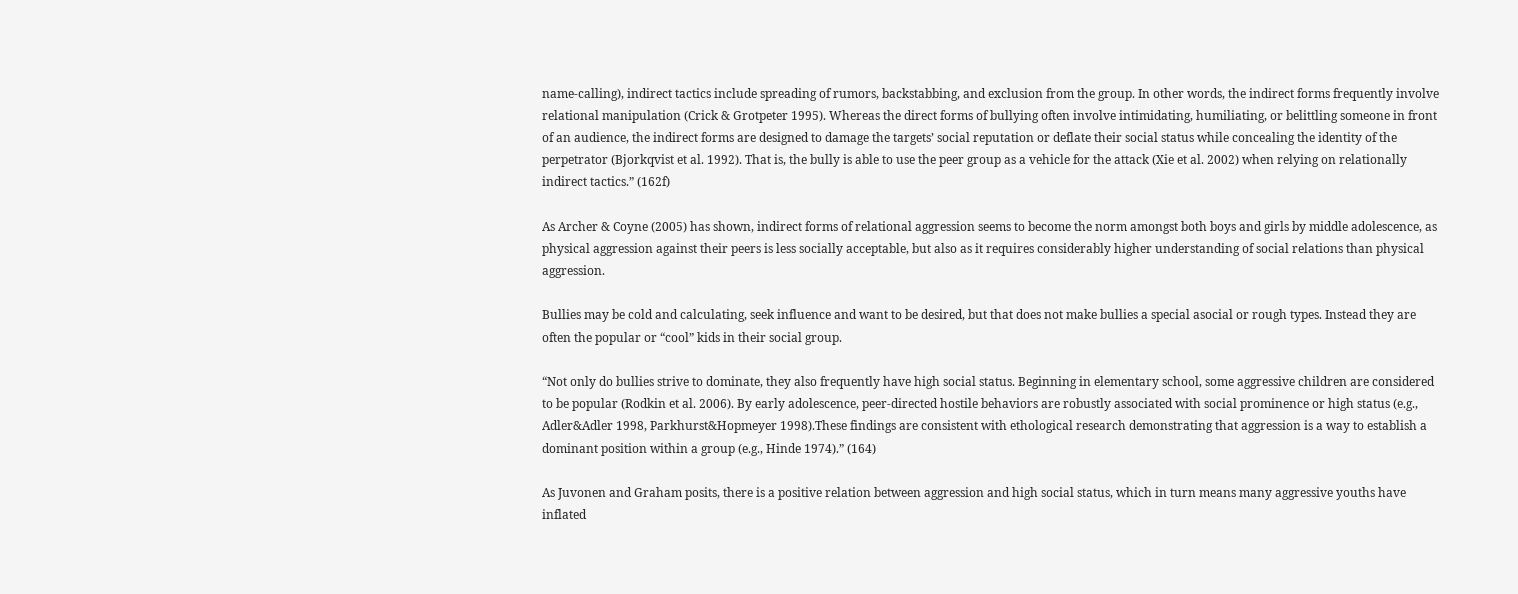name-calling), indirect tactics include spreading of rumors, backstabbing, and exclusion from the group. In other words, the indirect forms frequently involve relational manipulation (Crick & Grotpeter 1995). Whereas the direct forms of bullying often involve intimidating, humiliating, or belittling someone in front of an audience, the indirect forms are designed to damage the targets’ social reputation or deflate their social status while concealing the identity of the perpetrator (Bjorkqvist et al. 1992). That is, the bully is able to use the peer group as a vehicle for the attack (Xie et al. 2002) when relying on relationally indirect tactics.” (162f)

As Archer & Coyne (2005) has shown, indirect forms of relational aggression seems to become the norm amongst both boys and girls by middle adolescence, as physical aggression against their peers is less socially acceptable, but also as it requires considerably higher understanding of social relations than physical aggression.

Bullies may be cold and calculating, seek influence and want to be desired, but that does not make bullies a special asocial or rough types. Instead they are often the popular or “cool” kids in their social group.

“Not only do bullies strive to dominate, they also frequently have high social status. Beginning in elementary school, some aggressive children are considered to be popular (Rodkin et al. 2006). By early adolescence, peer-directed hostile behaviors are robustly associated with social prominence or high status (e.g., Adler&Adler 1998, Parkhurst&Hopmeyer 1998).These findings are consistent with ethological research demonstrating that aggression is a way to establish a dominant position within a group (e.g., Hinde 1974).” (164)

As Juvonen and Graham posits, there is a positive relation between aggression and high social status, which in turn means many aggressive youths have inflated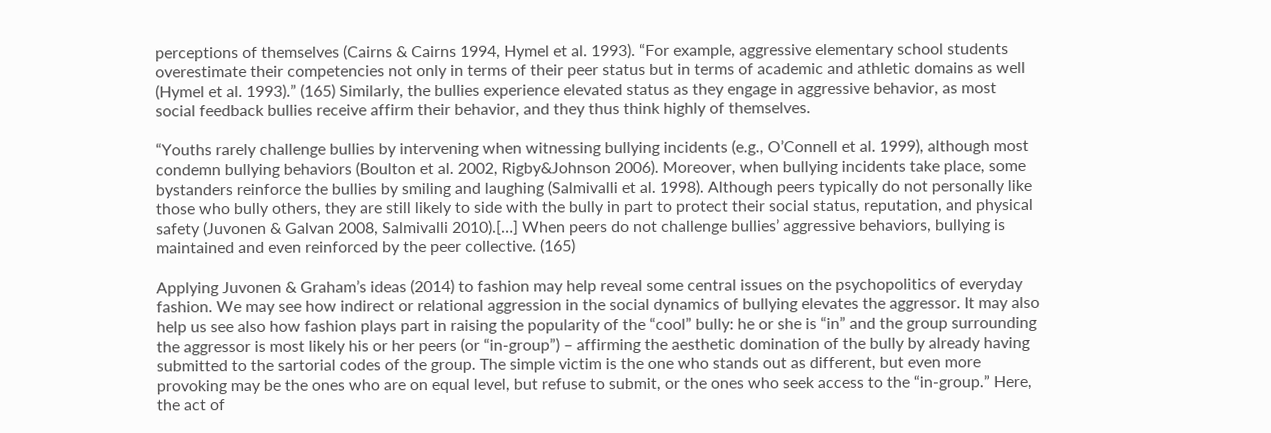perceptions of themselves (Cairns & Cairns 1994, Hymel et al. 1993). “For example, aggressive elementary school students overestimate their competencies not only in terms of their peer status but in terms of academic and athletic domains as well (Hymel et al. 1993).” (165) Similarly, the bullies experience elevated status as they engage in aggressive behavior, as most social feedback bullies receive affirm their behavior, and they thus think highly of themselves.

“Youths rarely challenge bullies by intervening when witnessing bullying incidents (e.g., O’Connell et al. 1999), although most condemn bullying behaviors (Boulton et al. 2002, Rigby&Johnson 2006). Moreover, when bullying incidents take place, some bystanders reinforce the bullies by smiling and laughing (Salmivalli et al. 1998). Although peers typically do not personally like those who bully others, they are still likely to side with the bully in part to protect their social status, reputation, and physical safety (Juvonen & Galvan 2008, Salmivalli 2010).[…] When peers do not challenge bullies’ aggressive behaviors, bullying is maintained and even reinforced by the peer collective. (165)

Applying Juvonen & Graham’s ideas (2014) to fashion may help reveal some central issues on the psychopolitics of everyday fashion. We may see how indirect or relational aggression in the social dynamics of bullying elevates the aggressor. It may also help us see also how fashion plays part in raising the popularity of the “cool” bully: he or she is “in” and the group surrounding the aggressor is most likely his or her peers (or “in-group”) – affirming the aesthetic domination of the bully by already having submitted to the sartorial codes of the group. The simple victim is the one who stands out as different, but even more provoking may be the ones who are on equal level, but refuse to submit, or the ones who seek access to the “in-group.” Here, the act of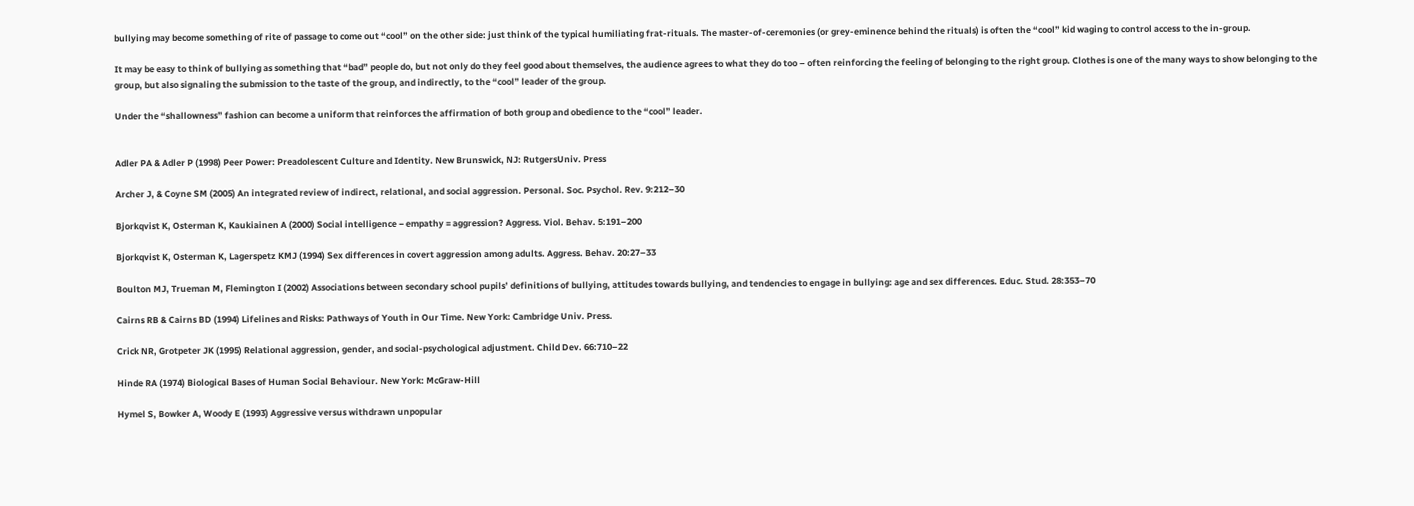bullying may become something of rite of passage to come out “cool” on the other side: just think of the typical humiliating frat-rituals. The master-of-ceremonies (or grey-eminence behind the rituals) is often the “cool” kid waging to control access to the in-group.

It may be easy to think of bullying as something that “bad” people do, but not only do they feel good about themselves, the audience agrees to what they do too – often reinforcing the feeling of belonging to the right group. Clothes is one of the many ways to show belonging to the group, but also signaling the submission to the taste of the group, and indirectly, to the “cool” leader of the group.

Under the “shallowness” fashion can become a uniform that reinforces the affirmation of both group and obedience to the “cool” leader.


Adler PA & Adler P (1998) Peer Power: Preadolescent Culture and Identity. New Brunswick, NJ: RutgersUniv. Press

Archer J, & Coyne SM (2005) An integrated review of indirect, relational, and social aggression. Personal. Soc. Psychol. Rev. 9:212–30

Bjorkqvist K, Osterman K, Kaukiainen A (2000) Social intelligence − empathy = aggression? Aggress. Viol. Behav. 5:191–200

Bjorkqvist K, Osterman K, Lagerspetz KMJ (1994) Sex differences in covert aggression among adults. Aggress. Behav. 20:27–33

Boulton MJ, Trueman M, Flemington I (2002) Associations between secondary school pupils’ definitions of bullying, attitudes towards bullying, and tendencies to engage in bullying: age and sex differences. Educ. Stud. 28:353–70

Cairns RB & Cairns BD (1994) Lifelines and Risks: Pathways of Youth in Our Time. New York: Cambridge Univ. Press.

Crick NR, Grotpeter JK (1995) Relational aggression, gender, and social-psychological adjustment. Child Dev. 66:710–22

Hinde RA (1974) Biological Bases of Human Social Behaviour. New York: McGraw-Hill

Hymel S, Bowker A, Woody E (1993) Aggressive versus withdrawn unpopular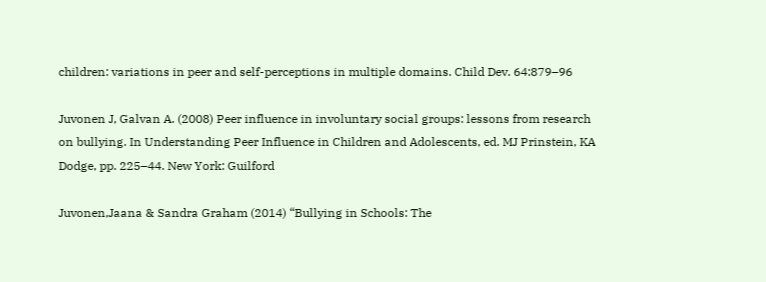children: variations in peer and self-perceptions in multiple domains. Child Dev. 64:879–96

Juvonen J, Galvan A. (2008) Peer influence in involuntary social groups: lessons from research on bullying. In Understanding Peer Influence in Children and Adolescents, ed. MJ Prinstein, KA Dodge, pp. 225–44. New York: Guilford

Juvonen,Jaana & Sandra Graham (2014) “Bullying in Schools: The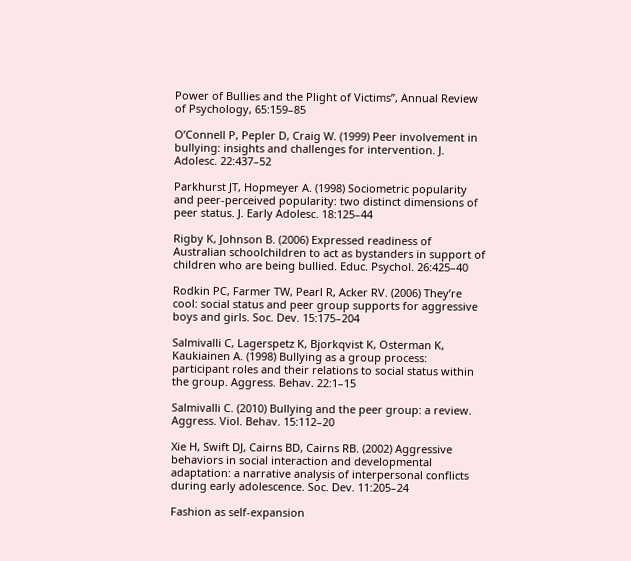Power of Bullies and the Plight of Victims”, Annual Review of Psychology, 65:159–85

O’Connell P, Pepler D, Craig W. (1999) Peer involvement in bullying: insights and challenges for intervention. J. Adolesc. 22:437–52

Parkhurst JT, Hopmeyer A. (1998) Sociometric popularity and peer-perceived popularity: two distinct dimensions of peer status. J. Early Adolesc. 18:125–44

Rigby K, Johnson B. (2006) Expressed readiness of Australian schoolchildren to act as bystanders in support of children who are being bullied. Educ. Psychol. 26:425–40

Rodkin PC, Farmer TW, Pearl R, Acker RV. (2006) They’re cool: social status and peer group supports for aggressive boys and girls. Soc. Dev. 15:175–204

Salmivalli C, Lagerspetz K, Bjorkqvist K, Osterman K, Kaukiainen A. (1998) Bullying as a group process: participant roles and their relations to social status within the group. Aggress. Behav. 22:1–15

Salmivalli C. (2010) Bullying and the peer group: a review. Aggress. Viol. Behav. 15:112–20

Xie H, Swift DJ, Cairns BD, Cairns RB. (2002) Aggressive behaviors in social interaction and developmental adaptation: a narrative analysis of interpersonal conflicts during early adolescence. Soc. Dev. 11:205–24

Fashion as self-expansion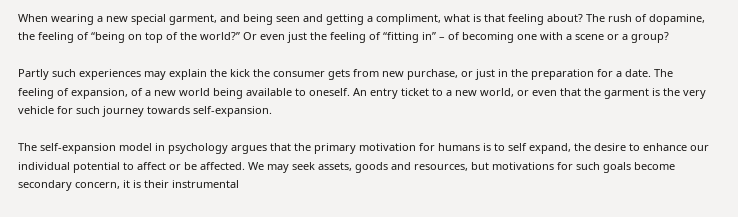When wearing a new special garment, and being seen and getting a compliment, what is that feeling about? The rush of dopamine, the feeling of “being on top of the world?” Or even just the feeling of “fitting in” – of becoming one with a scene or a group?

Partly such experiences may explain the kick the consumer gets from new purchase, or just in the preparation for a date. The feeling of expansion, of a new world being available to oneself. An entry ticket to a new world, or even that the garment is the very vehicle for such journey towards self-expansion.

The self-expansion model in psychology argues that the primary motivation for humans is to self expand, the desire to enhance our individual potential to affect or be affected. We may seek assets, goods and resources, but motivations for such goals become secondary concern, it is their instrumental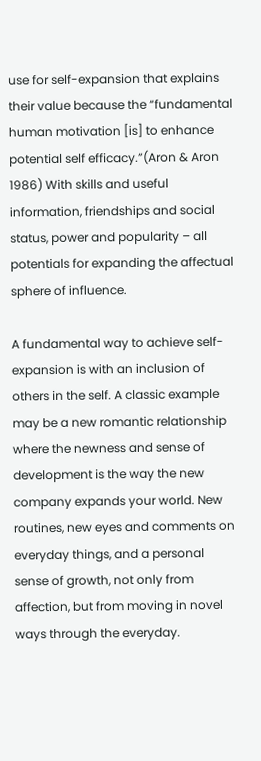use for self-expansion that explains their value because the “fundamental human motivation [is] to enhance potential self efficacy.”(Aron & Aron 1986) With skills and useful information, friendships and social status, power and popularity – all potentials for expanding the affectual sphere of influence.

A fundamental way to achieve self-expansion is with an inclusion of others in the self. A classic example may be a new romantic relationship where the newness and sense of development is the way the new company expands your world. New routines, new eyes and comments on everyday things, and a personal sense of growth, not only from affection, but from moving in novel ways through the everyday.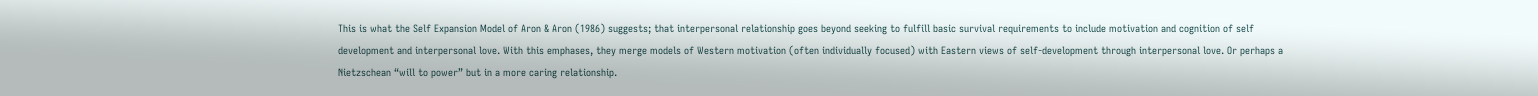This is what the Self Expansion Model of Aron & Aron (1986) suggests; that interpersonal relationship goes beyond seeking to fulfill basic survival requirements to include motivation and cognition of self development and interpersonal love. With this emphases, they merge models of Western motivation (often individually focused) with Eastern views of self-development through interpersonal love. Or perhaps a Nietzschean “will to power” but in a more caring relationship.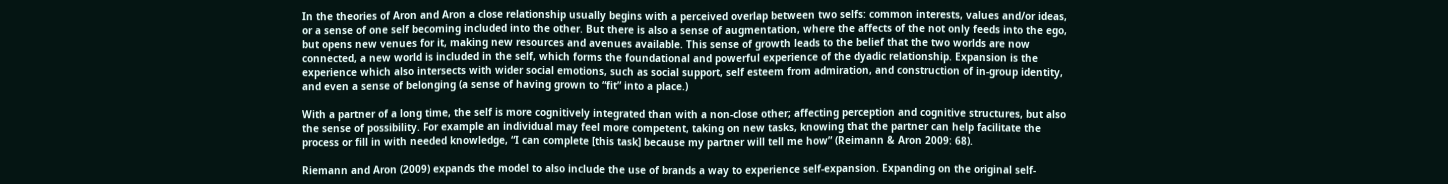In the theories of Aron and Aron a close relationship usually begins with a perceived overlap between two selfs: common interests, values and/or ideas, or a sense of one self becoming included into the other. But there is also a sense of augmentation, where the affects of the not only feeds into the ego, but opens new venues for it, making new resources and avenues available. This sense of growth leads to the belief that the two worlds are now connected, a new world is included in the self, which forms the foundational and powerful experience of the dyadic relationship. Expansion is the experience which also intersects with wider social emotions, such as social support, self esteem from admiration, and construction of in-group identity, and even a sense of belonging (a sense of having grown to “fit” into a place.)

With a partner of a long time, the self is more cognitively integrated than with a non-close other; affecting perception and cognitive structures, but also the sense of possibility. For example an individual may feel more competent, taking on new tasks, knowing that the partner can help facilitate the process or fill in with needed knowledge, “I can complete [this task] because my partner will tell me how” (Reimann & Aron 2009: 68).

Riemann and Aron (2009) expands the model to also include the use of brands a way to experience self-expansion. Expanding on the original self-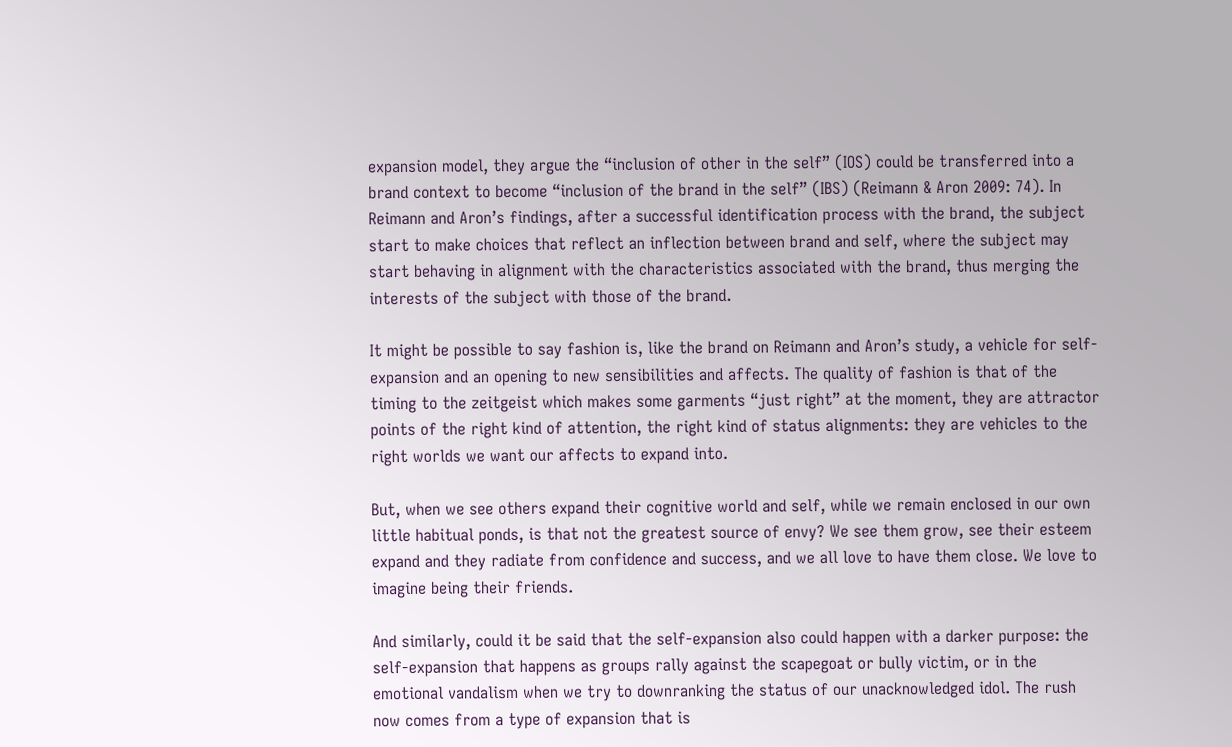expansion model, they argue the “inclusion of other in the self” (IOS) could be transferred into a brand context to become “inclusion of the brand in the self” (IBS) (Reimann & Aron 2009: 74). In Reimann and Aron’s findings, after a successful identification process with the brand, the subject start to make choices that reflect an inflection between brand and self, where the subject may start behaving in alignment with the characteristics associated with the brand, thus merging the interests of the subject with those of the brand.

It might be possible to say fashion is, like the brand on Reimann and Aron’s study, a vehicle for self-expansion and an opening to new sensibilities and affects. The quality of fashion is that of the timing to the zeitgeist which makes some garments “just right” at the moment, they are attractor points of the right kind of attention, the right kind of status alignments: they are vehicles to the right worlds we want our affects to expand into.

But, when we see others expand their cognitive world and self, while we remain enclosed in our own little habitual ponds, is that not the greatest source of envy? We see them grow, see their esteem expand and they radiate from confidence and success, and we all love to have them close. We love to imagine being their friends.

And similarly, could it be said that the self-expansion also could happen with a darker purpose: the self-expansion that happens as groups rally against the scapegoat or bully victim, or in the emotional vandalism when we try to downranking the status of our unacknowledged idol. The rush now comes from a type of expansion that is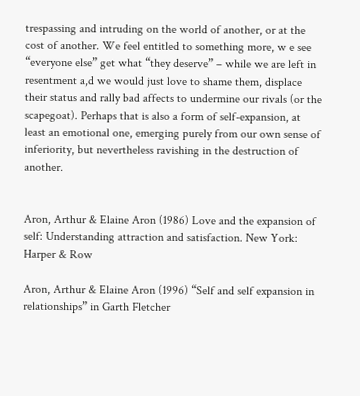trespassing and intruding on the world of another, or at the cost of another. We feel entitled to something more, w e see “everyone else” get what “they deserve” – while we are left in resentment a,d we would just love to shame them, displace their status and rally bad affects to undermine our rivals (or the scapegoat). Perhaps that is also a form of self-expansion, at least an emotional one, emerging purely from our own sense of inferiority, but nevertheless ravishing in the destruction of another.


Aron, Arthur & Elaine Aron (1986) Love and the expansion of self: Understanding attraction and satisfaction. New York: Harper & Row

Aron, Arthur & Elaine Aron (1996) “Self and self expansion in relationships” in Garth Fletcher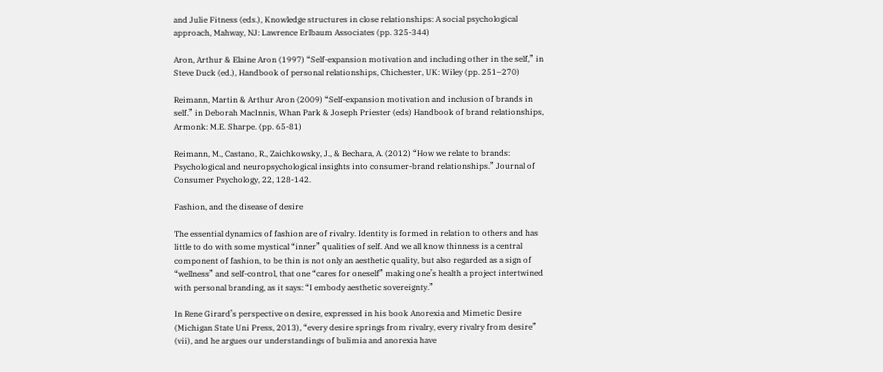and Julie Fitness (eds.), Knowledge structures in close relationships: A social psychological approach, Mahway, NJ: Lawrence Erlbaum Associates (pp. 325-344)

Aron, Arthur & Elaine Aron (1997) “Self-expansion motivation and including other in the self,” in Steve Duck (ed.), Handbook of personal relationships, Chichester, UK: Wiley (pp. 251–270)

Reimann, Martin & Arthur Aron (2009) “Self-expansion motivation and inclusion of brands in self.” in Deborah MacInnis, Whan Park & Joseph Priester (eds) Handbook of brand relationships, Armonk: M.E. Sharpe. (pp. 65-81)

Reimann, M., Castano, R., Zaichkowsky, J., & Bechara, A. (2012) “How we relate to brands: Psychological and neuropsychological insights into consumer-brand relationships.” Journal of Consumer Psychology, 22, 128-142.

Fashion, and the disease of desire

The essential dynamics of fashion are of rivalry. Identity is formed in relation to others and has little to do with some mystical “inner” qualities of self. And we all know thinness is a central component of fashion, to be thin is not only an aesthetic quality, but also regarded as a sign of “wellness” and self-control, that one “cares for oneself” making one’s health a project intertwined with personal branding, as it says: “I embody aesthetic sovereignty.”

In Rene Girard’s perspective on desire, expressed in his book Anorexia and Mimetic Desire (Michigan State Uni Press, 2013), “every desire springs from rivalry, every rivalry from desire” (vii), and he argues our understandings of bulimia and anorexia have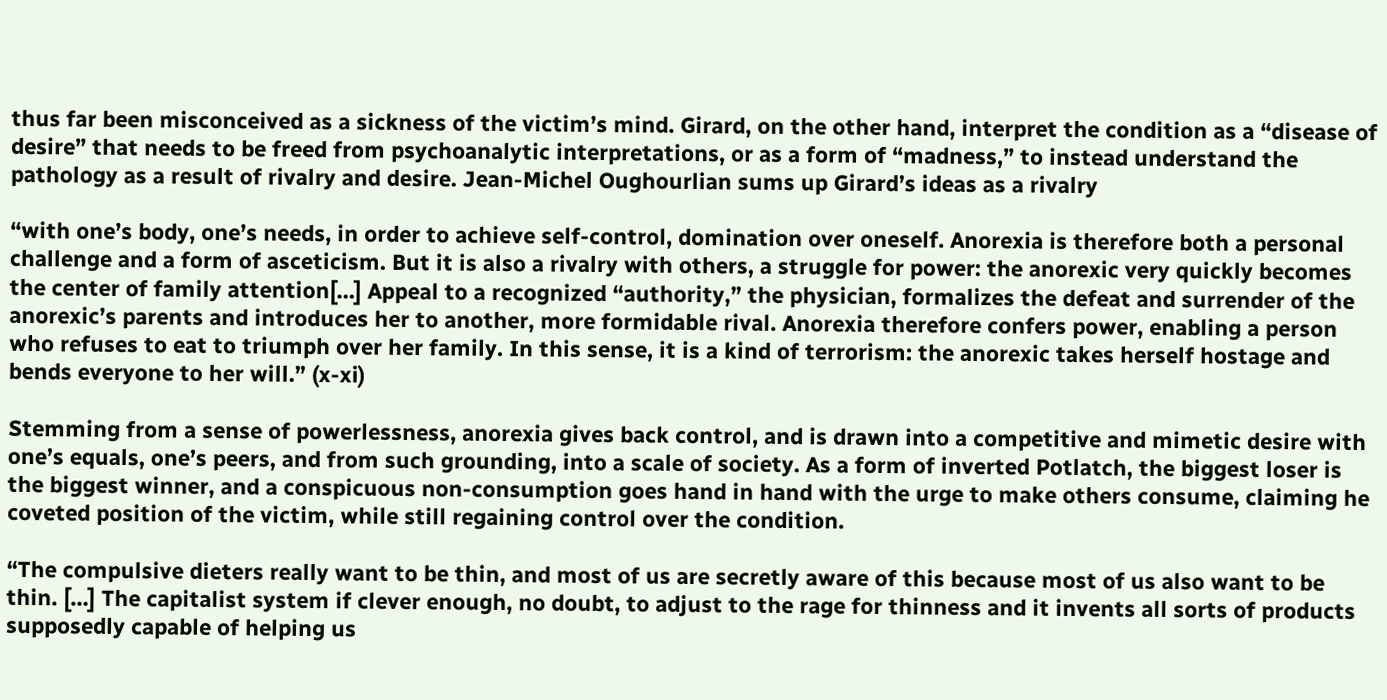thus far been misconceived as a sickness of the victim’s mind. Girard, on the other hand, interpret the condition as a “disease of desire” that needs to be freed from psychoanalytic interpretations, or as a form of “madness,” to instead understand the pathology as a result of rivalry and desire. Jean-Michel Oughourlian sums up Girard’s ideas as a rivalry

“with one’s body, one’s needs, in order to achieve self-control, domination over oneself. Anorexia is therefore both a personal challenge and a form of asceticism. But it is also a rivalry with others, a struggle for power: the anorexic very quickly becomes the center of family attention[…] Appeal to a recognized “authority,” the physician, formalizes the defeat and surrender of the anorexic’s parents and introduces her to another, more formidable rival. Anorexia therefore confers power, enabling a person who refuses to eat to triumph over her family. In this sense, it is a kind of terrorism: the anorexic takes herself hostage and bends everyone to her will.” (x-xi)

Stemming from a sense of powerlessness, anorexia gives back control, and is drawn into a competitive and mimetic desire with one’s equals, one’s peers, and from such grounding, into a scale of society. As a form of inverted Potlatch, the biggest loser is the biggest winner, and a conspicuous non-consumption goes hand in hand with the urge to make others consume, claiming he coveted position of the victim, while still regaining control over the condition.

“The compulsive dieters really want to be thin, and most of us are secretly aware of this because most of us also want to be thin. […] The capitalist system if clever enough, no doubt, to adjust to the rage for thinness and it invents all sorts of products supposedly capable of helping us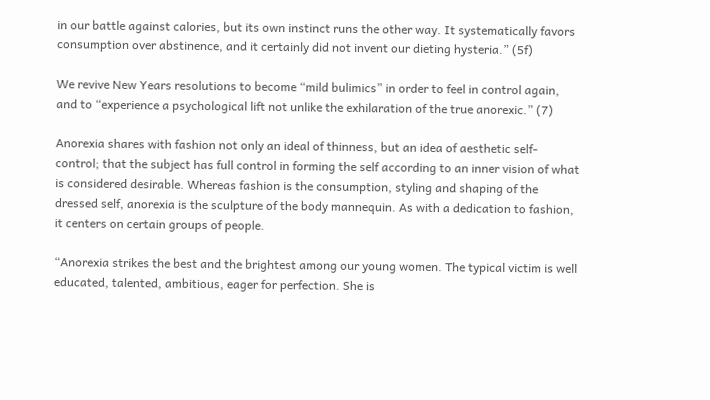in our battle against calories, but its own instinct runs the other way. It systematically favors consumption over abstinence, and it certainly did not invent our dieting hysteria.” (5f)

We revive New Years resolutions to become “mild bulimics” in order to feel in control again, and to “experience a psychological lift not unlike the exhilaration of the true anorexic.” (7)

Anorexia shares with fashion not only an ideal of thinness, but an idea of aesthetic self-control; that the subject has full control in forming the self according to an inner vision of what is considered desirable. Whereas fashion is the consumption, styling and shaping of the dressed self, anorexia is the sculpture of the body mannequin. As with a dedication to fashion, it centers on certain groups of people.

“Anorexia strikes the best and the brightest among our young women. The typical victim is well educated, talented, ambitious, eager for perfection. She is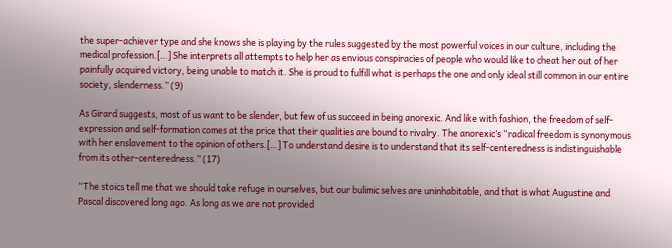the super-achiever type and she knows she is playing by the rules suggested by the most powerful voices in our culture, including the medical profession.[…] She interprets all attempts to help her as envious conspiracies of people who would like to cheat her out of her painfully acquired victory, being unable to match it. She is proud to fulfill what is perhaps the one and only ideal still common in our entire society, slenderness.” (9)

As Girard suggests, most of us want to be slender, but few of us succeed in being anorexic. And like with fashion, the freedom of self-expression and self-formation comes at the price that their qualities are bound to rivalry. The anorexic’s “radical freedom is synonymous with her enslavement to the opinion of others.[…] To understand desire is to understand that its self-centeredness is indistinguishable from its other-centeredness.” (17)

“The stoics tell me that we should take refuge in ourselves, but our bulimic selves are uninhabitable, and that is what Augustine and Pascal discovered long ago. As long as we are not provided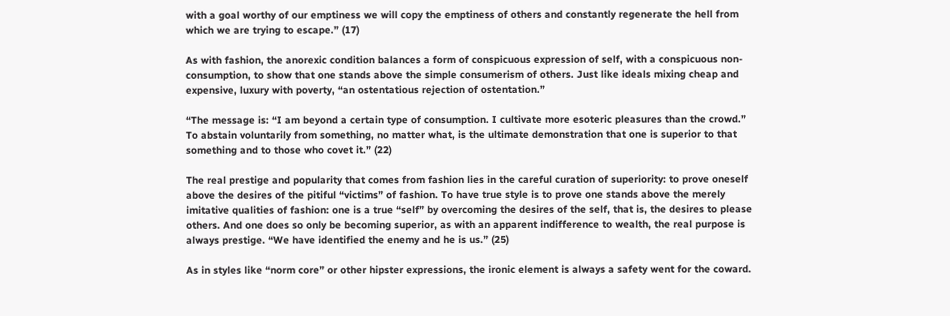with a goal worthy of our emptiness we will copy the emptiness of others and constantly regenerate the hell from which we are trying to escape.” (17)

As with fashion, the anorexic condition balances a form of conspicuous expression of self, with a conspicuous non-consumption, to show that one stands above the simple consumerism of others. Just like ideals mixing cheap and expensive, luxury with poverty, “an ostentatious rejection of ostentation.”

“The message is: “I am beyond a certain type of consumption. I cultivate more esoteric pleasures than the crowd.” To abstain voluntarily from something, no matter what, is the ultimate demonstration that one is superior to that something and to those who covet it.” (22)

The real prestige and popularity that comes from fashion lies in the careful curation of superiority: to prove oneself above the desires of the pitiful “victims” of fashion. To have true style is to prove one stands above the merely imitative qualities of fashion: one is a true “self” by overcoming the desires of the self, that is, the desires to please others. And one does so only be becoming superior, as with an apparent indifference to wealth, the real purpose is always prestige. “We have identified the enemy and he is us.” (25)

As in styles like “norm core” or other hipster expressions, the ironic element is always a safety went for the coward.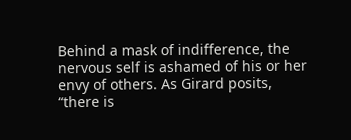Behind a mask of indifference, the nervous self is ashamed of his or her envy of others. As Girard posits, “there is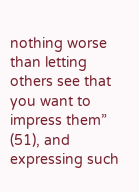nothing worse than letting others see that you want to impress them” (51), and expressing such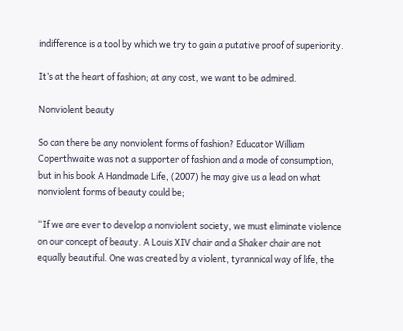indifference is a tool by which we try to gain a putative proof of superiority.

It’s at the heart of fashion; at any cost, we want to be admired.

Nonviolent beauty

So can there be any nonviolent forms of fashion? Educator William Coperthwaite was not a supporter of fashion and a mode of consumption, but in his book A Handmade Life, (2007) he may give us a lead on what nonviolent forms of beauty could be;

“If we are ever to develop a nonviolent society, we must eliminate violence on our concept of beauty. A Louis XIV chair and a Shaker chair are not equally beautiful. One was created by a violent, tyrannical way of life, the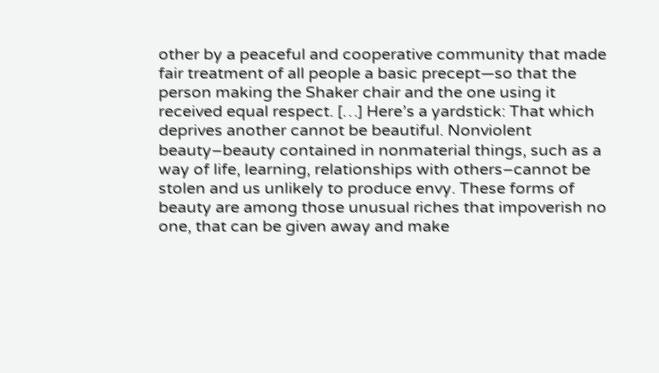other by a peaceful and cooperative community that made fair treatment of all people a basic precept—so that the person making the Shaker chair and the one using it received equal respect. […] Here’s a yardstick: That which deprives another cannot be beautiful. Nonviolent beauty–beauty contained in nonmaterial things, such as a way of life, learning, relationships with others–cannot be stolen and us unlikely to produce envy. These forms of beauty are among those unusual riches that impoverish no one, that can be given away and make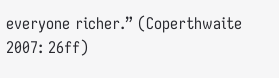everyone richer.” (Coperthwaite 2007: 26ff)